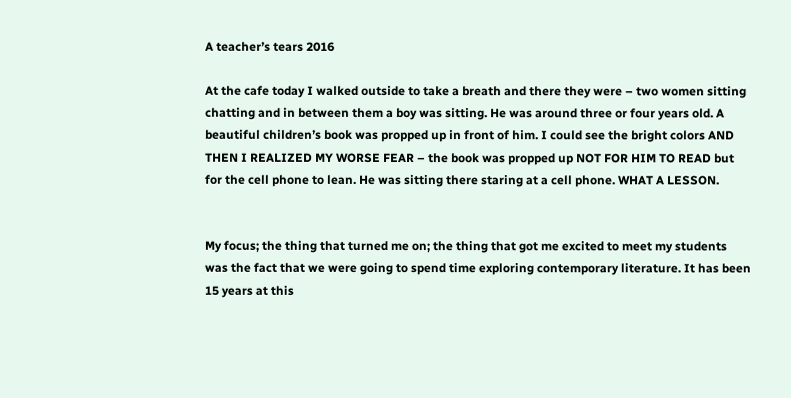A teacher’s tears 2016

At the cafe today I walked outside to take a breath and there they were – two women sitting chatting and in between them a boy was sitting. He was around three or four years old. A beautiful children’s book was propped up in front of him. I could see the bright colors AND THEN I REALIZED MY WORSE FEAR – the book was propped up NOT FOR HIM TO READ but for the cell phone to lean. He was sitting there staring at a cell phone. WHAT A LESSON.


My focus; the thing that turned me on; the thing that got me excited to meet my students was the fact that we were going to spend time exploring contemporary literature. It has been 15 years at this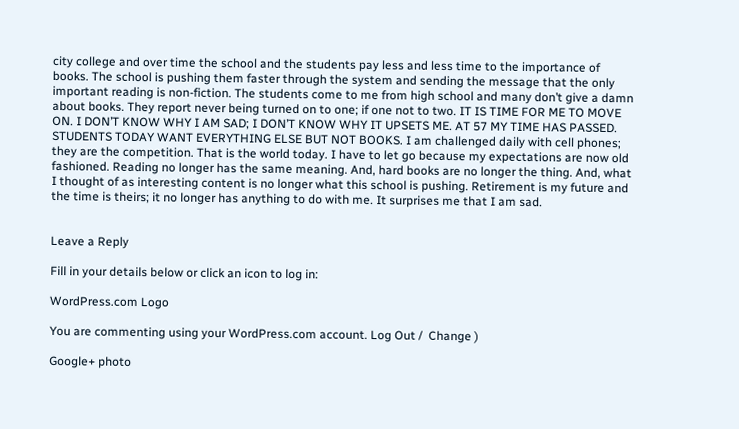city college and over time the school and the students pay less and less time to the importance of books. The school is pushing them faster through the system and sending the message that the only important reading is non-fiction. The students come to me from high school and many don’t give a damn about books. They report never being turned on to one; if one not to two. IT IS TIME FOR ME TO MOVE ON. I DON’T KNOW WHY I AM SAD; I DON’T KNOW WHY IT UPSETS ME. AT 57 MY TIME HAS PASSED. STUDENTS TODAY WANT EVERYTHING ELSE BUT NOT BOOKS. I am challenged daily with cell phones; they are the competition. That is the world today. I have to let go because my expectations are now old fashioned. Reading no longer has the same meaning. And, hard books are no longer the thing. And, what I thought of as interesting content is no longer what this school is pushing. Retirement is my future and the time is theirs; it no longer has anything to do with me. It surprises me that I am sad.


Leave a Reply

Fill in your details below or click an icon to log in:

WordPress.com Logo

You are commenting using your WordPress.com account. Log Out /  Change )

Google+ photo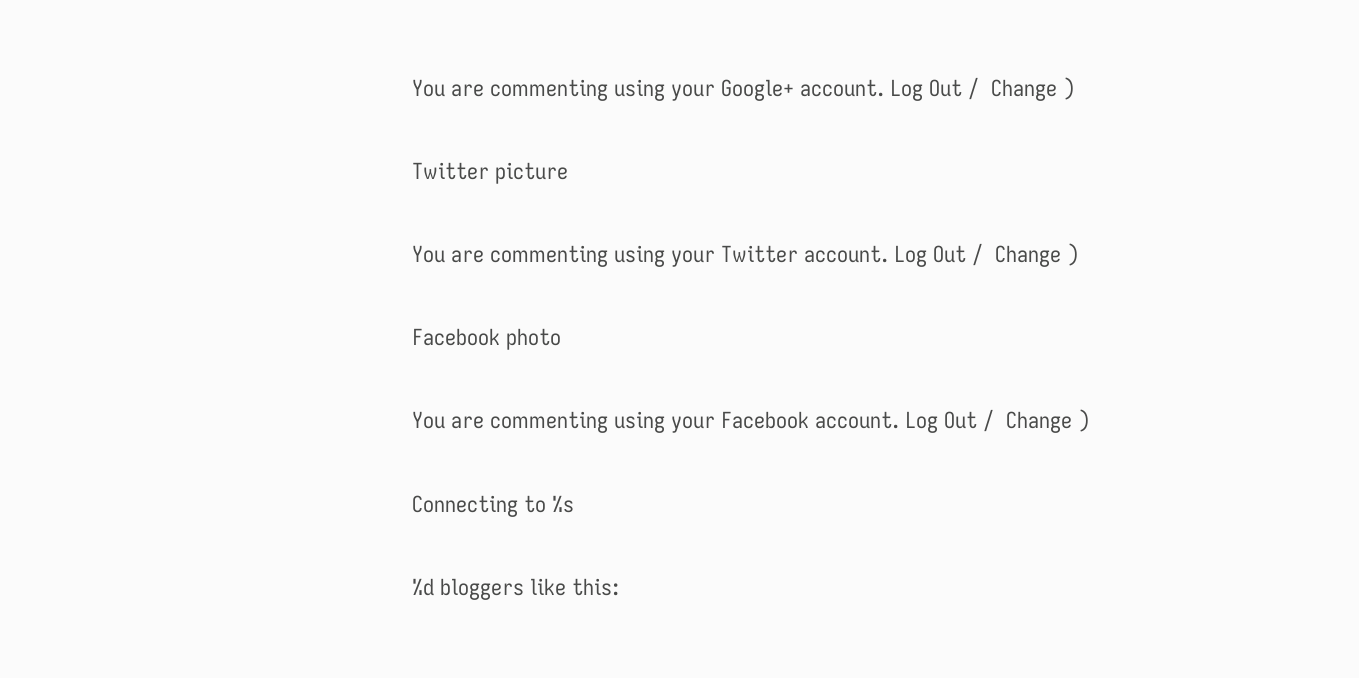You are commenting using your Google+ account. Log Out /  Change )

Twitter picture

You are commenting using your Twitter account. Log Out /  Change )

Facebook photo

You are commenting using your Facebook account. Log Out /  Change )

Connecting to %s

%d bloggers like this: